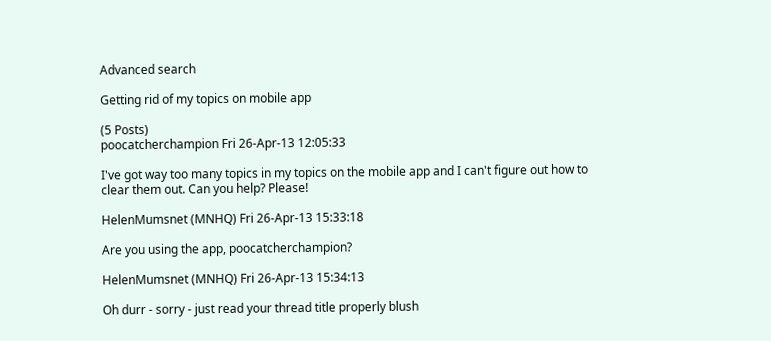Advanced search

Getting rid of my topics on mobile app

(5 Posts)
poocatcherchampion Fri 26-Apr-13 12:05:33

I've got way too many topics in my topics on the mobile app and I can't figure out how to clear them out. Can you help? Please!

HelenMumsnet (MNHQ) Fri 26-Apr-13 15:33:18

Are you using the app, poocatcherchampion?

HelenMumsnet (MNHQ) Fri 26-Apr-13 15:34:13

Oh durr - sorry - just read your thread title properly blush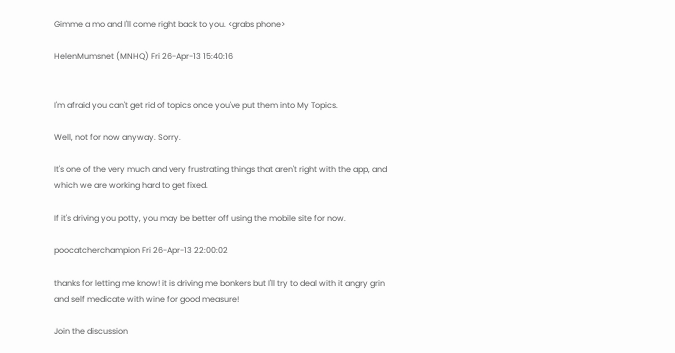Gimme a mo and I'll come right back to you. <grabs phone>

HelenMumsnet (MNHQ) Fri 26-Apr-13 15:40:16


I'm afraid you can't get rid of topics once you've put them into My Topics.

Well, not for now anyway. Sorry.

It's one of the very much and very frustrating things that aren't right with the app, and which we are working hard to get fixed.

If it's driving you potty, you may be better off using the mobile site for now.

poocatcherchampion Fri 26-Apr-13 22:00:02

thanks for letting me know! it is driving me bonkers but I'll try to deal with it angry grin and self medicate with wine for good measure!

Join the discussion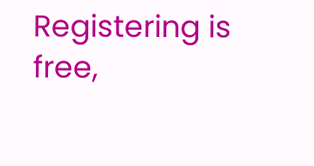Registering is free,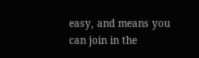easy, and means you can join in the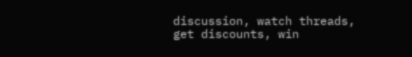discussion, watch threads, get discounts, win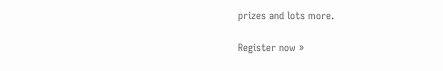prizes and lots more.

Register now »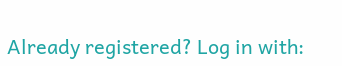Already registered? Log in with: